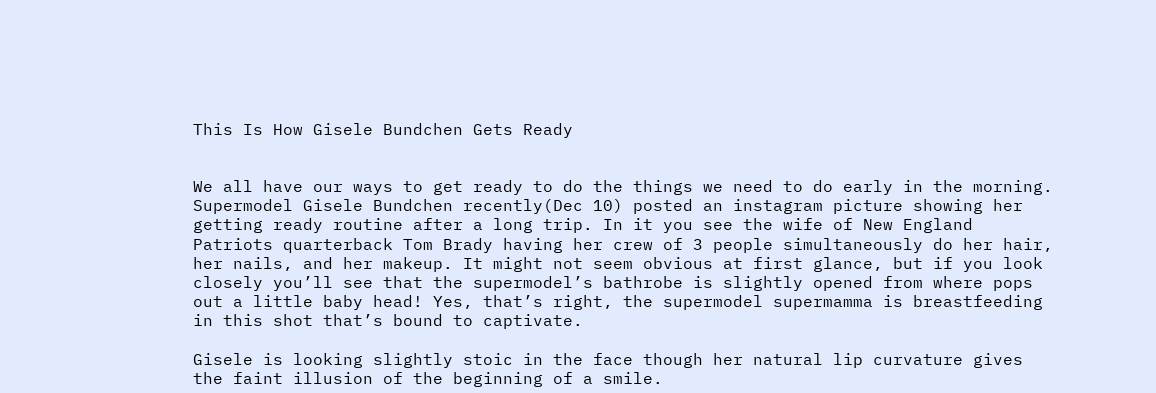This Is How Gisele Bundchen Gets Ready


We all have our ways to get ready to do the things we need to do early in the morning. Supermodel Gisele Bundchen recently(Dec 10) posted an instagram picture showing her getting ready routine after a long trip. In it you see the wife of New England Patriots quarterback Tom Brady having her crew of 3 people simultaneously do her hair, her nails, and her makeup. It might not seem obvious at first glance, but if you look closely you’ll see that the supermodel’s bathrobe is slightly opened from where pops out a little baby head! Yes, that’s right, the supermodel supermamma is breastfeeding in this shot that’s bound to captivate.

Gisele is looking slightly stoic in the face though her natural lip curvature gives the faint illusion of the beginning of a smile.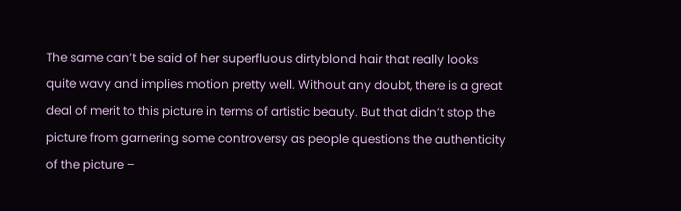The same can’t be said of her superfluous dirtyblond hair that really looks quite wavy and implies motion pretty well. Without any doubt, there is a great deal of merit to this picture in terms of artistic beauty. But that didn’t stop the picture from garnering some controversy as people questions the authenticity of the picture –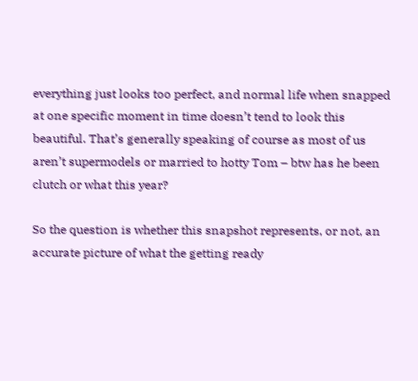everything just looks too perfect, and normal life when snapped at one specific moment in time doesn’t tend to look this beautiful. That’s generally speaking of course as most of us aren’t supermodels or married to hotty Tom – btw has he been clutch or what this year?

So the question is whether this snapshot represents, or not, an accurate picture of what the getting ready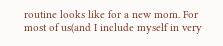routine looks like for a new mom. For most of us(and I include myself in very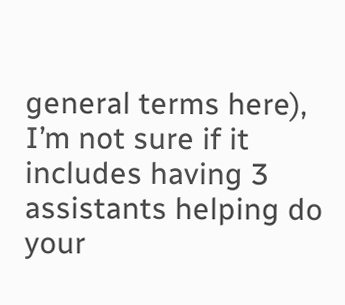general terms here), I’m not sure if it includes having 3 assistants helping do your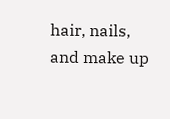hair, nails, and make up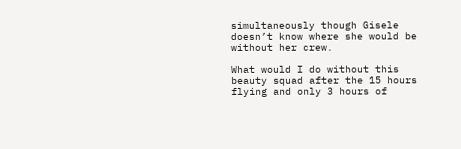simultaneously though Gisele doesn’t know where she would be without her crew.

What would I do without this beauty squad after the 15 hours flying and only 3 hours of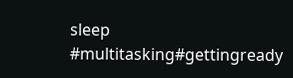sleep #multitasking#gettingready